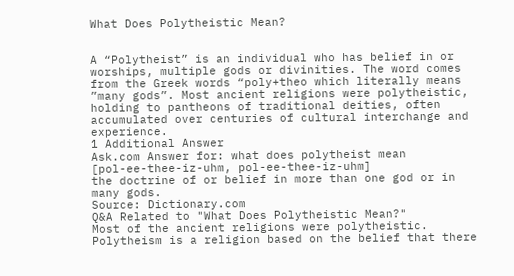What Does Polytheistic Mean?


A “Polytheist” is an individual who has belief in or worships, multiple gods or divinities. The word comes from the Greek words “poly+theo which literally means ”many gods”. Most ancient religions were polytheistic, holding to pantheons of traditional deities, often accumulated over centuries of cultural interchange and experience.
1 Additional Answer
Ask.com Answer for: what does polytheist mean
[pol-ee-thee-iz-uhm, pol-ee-thee-iz-uhm]
the doctrine of or belief in more than one god or in many gods.
Source: Dictionary.com
Q&A Related to "What Does Polytheistic Mean?"
Most of the ancient religions were polytheistic. Polytheism is a religion based on the belief that there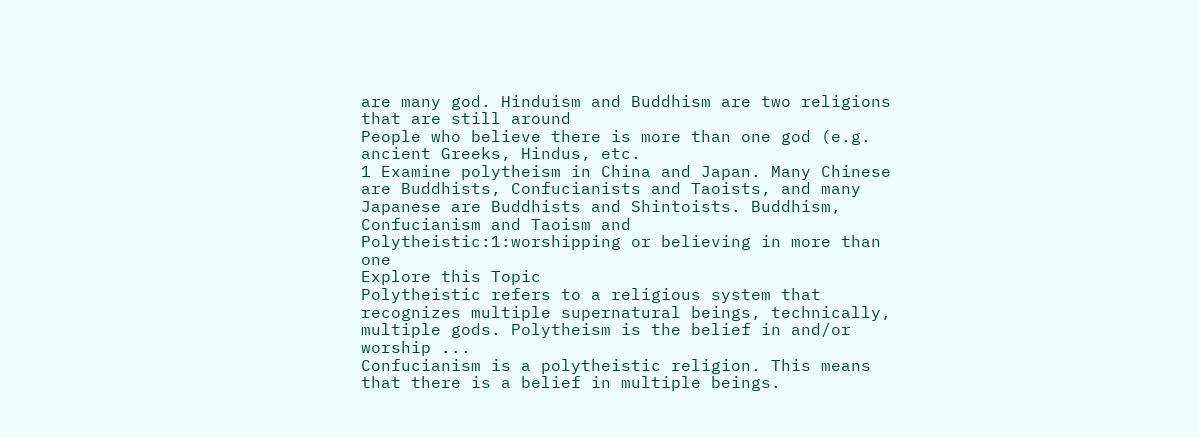are many god. Hinduism and Buddhism are two religions that are still around
People who believe there is more than one god (e.g. ancient Greeks, Hindus, etc.
1 Examine polytheism in China and Japan. Many Chinese are Buddhists, Confucianists and Taoists, and many Japanese are Buddhists and Shintoists. Buddhism, Confucianism and Taoism and
Polytheistic:1:worshipping or believing in more than one
Explore this Topic
Polytheistic refers to a religious system that recognizes multiple supernatural beings, technically, multiple gods. Polytheism is the belief in and/or worship ...
Confucianism is a polytheistic religion. This means that there is a belief in multiple beings.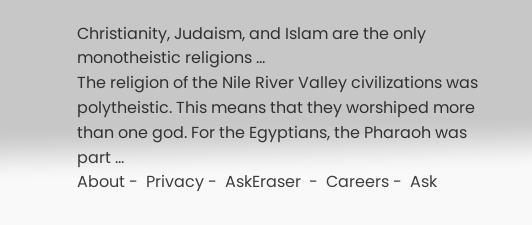Christianity, Judaism, and Islam are the only monotheistic religions ...
The religion of the Nile River Valley civilizations was polytheistic. This means that they worshiped more than one god. For the Egyptians, the Pharaoh was part ...
About -  Privacy -  AskEraser  -  Careers -  Ask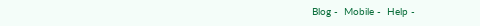Blog -  Mobile -  Help -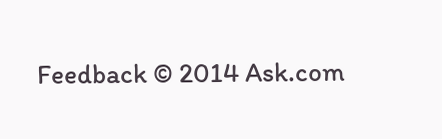Feedback © 2014 Ask.com